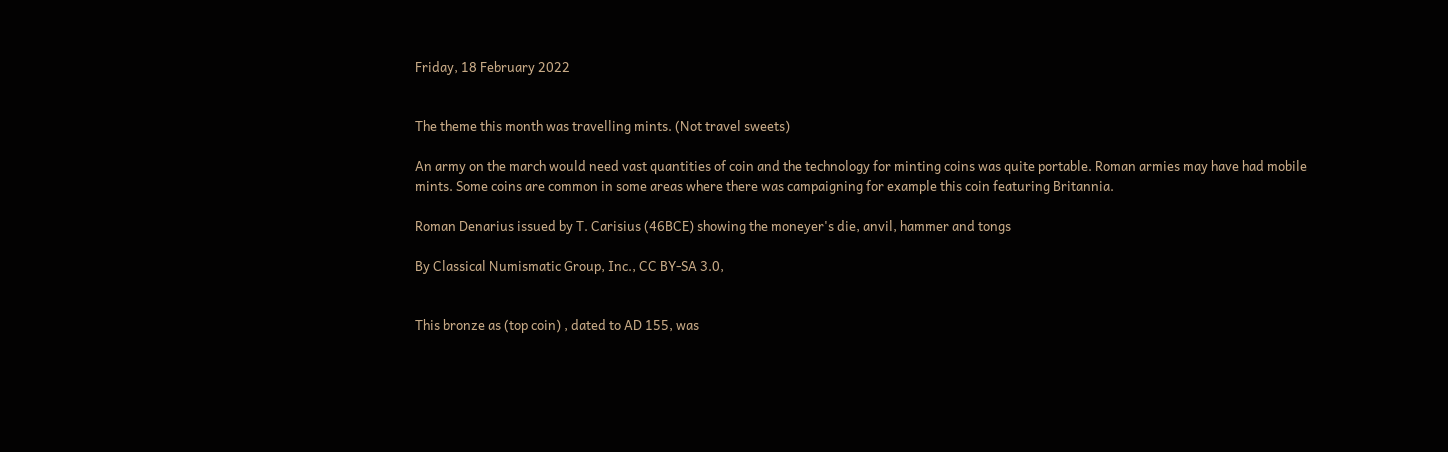Friday, 18 February 2022


The theme this month was travelling mints. (Not travel sweets)

An army on the march would need vast quantities of coin and the technology for minting coins was quite portable. Roman armies may have had mobile mints. Some coins are common in some areas where there was campaigning for example this coin featuring Britannia.

Roman Denarius issued by T. Carisius (46BCE) showing the moneyer's die, anvil, hammer and tongs

By Classical Numismatic Group, Inc., CC BY-SA 3.0,


This bronze as (top coin) , dated to AD 155, was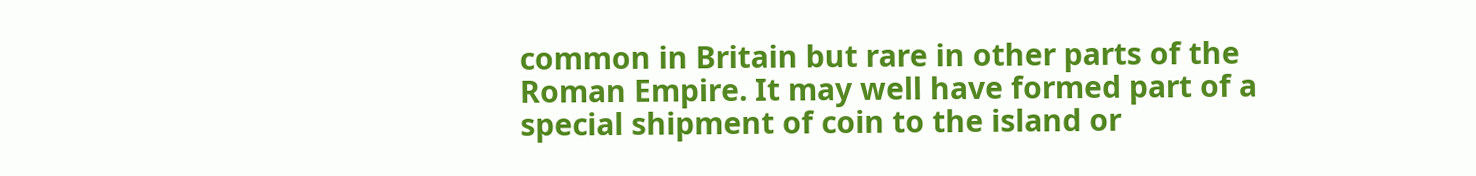common in Britain but rare in other parts of the Roman Empire. It may well have formed part of a special shipment of coin to the island or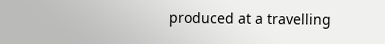produced at a travelling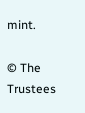mint.

© The Trustees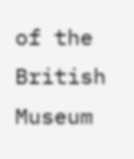of the British Museum